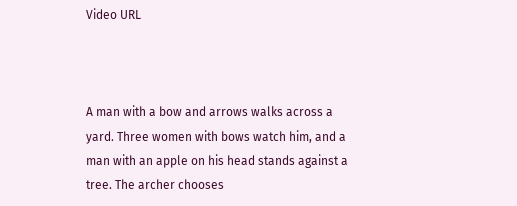Video URL



A man with a bow and arrows walks across a yard. Three women with bows watch him, and a man with an apple on his head stands against a tree. The archer chooses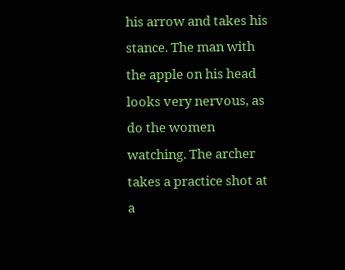his arrow and takes his stance. The man with the apple on his head looks very nervous, as do the women watching. The archer takes a practice shot at a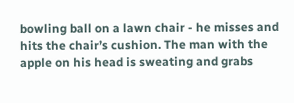bowling ball on a lawn chair - he misses and hits the chair’s cushion. The man with the apple on his head is sweating and grabs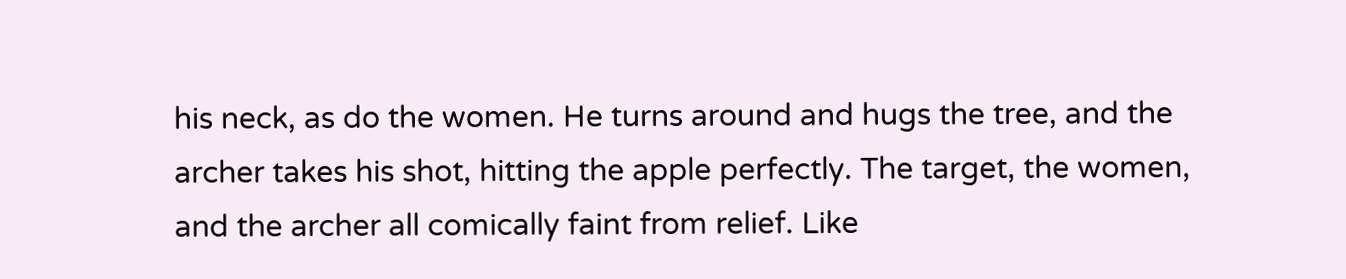his neck, as do the women. He turns around and hugs the tree, and the archer takes his shot, hitting the apple perfectly. The target, the women, and the archer all comically faint from relief. Like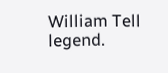William Tell legend.